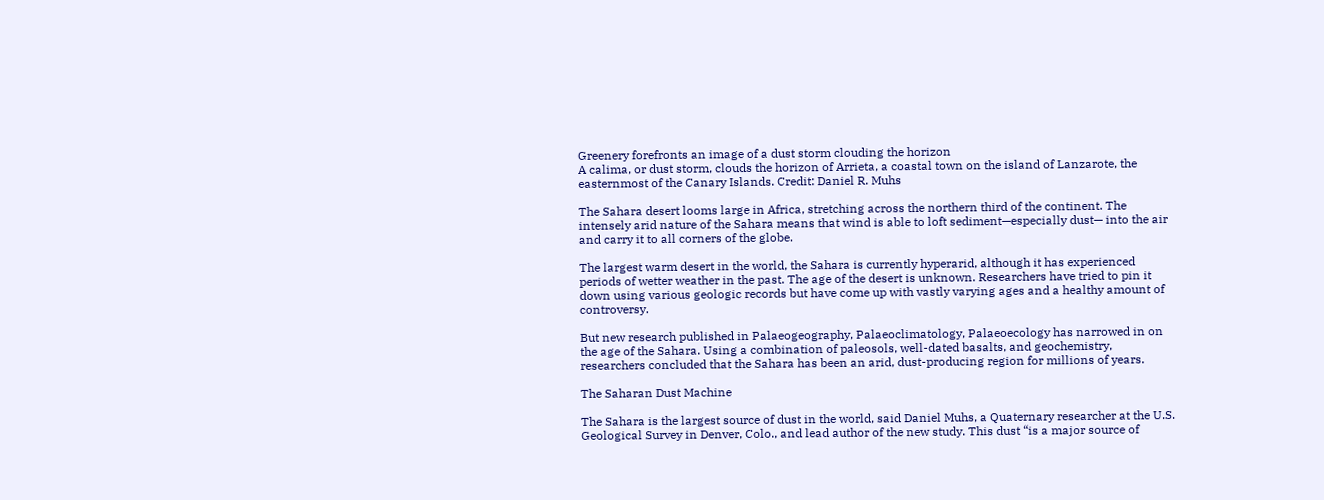Greenery forefronts an image of a dust storm clouding the horizon
A calima, or dust storm, clouds the horizon of Arrieta, a coastal town on the island of Lanzarote, the easternmost of the Canary Islands. Credit: Daniel R. Muhs

The Sahara desert looms large in Africa, stretching across the northern third of the continent. The intensely arid nature of the Sahara means that wind is able to loft sediment—especially dust— into the air and carry it to all corners of the globe.

The largest warm desert in the world, the Sahara is currently hyperarid, although it has experienced periods of wetter weather in the past. The age of the desert is unknown. Researchers have tried to pin it down using various geologic records but have come up with vastly varying ages and a healthy amount of controversy.

But new research published in Palaeogeography, Palaeoclimatology, Palaeoecology has narrowed in on the age of the Sahara. Using a combination of paleosols, well-dated basalts, and geochemistry, researchers concluded that the Sahara has been an arid, dust-producing region for millions of years.

The Saharan Dust Machine

The Sahara is the largest source of dust in the world, said Daniel Muhs, a Quaternary researcher at the U.S. Geological Survey in Denver, Colo., and lead author of the new study. This dust “is a major source of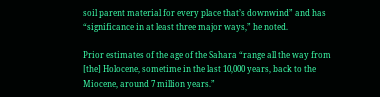soil parent material for every place that’s downwind” and has “significance in at least three major ways,” he noted.

Prior estimates of the age of the Sahara “range all the way from [the] Holocene, sometime in the last 10,000 years, back to the Miocene, around 7 million years.”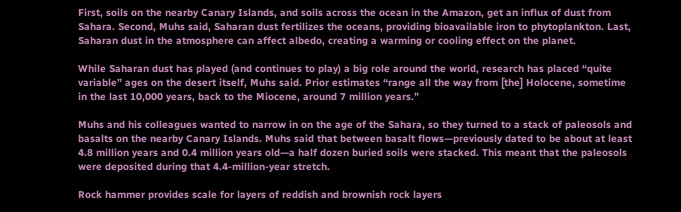First, soils on the nearby Canary Islands, and soils across the ocean in the Amazon, get an influx of dust from Sahara. Second, Muhs said, Saharan dust fertilizes the oceans, providing bioavailable iron to phytoplankton. Last, Saharan dust in the atmosphere can affect albedo, creating a warming or cooling effect on the planet.

While Saharan dust has played (and continues to play) a big role around the world, research has placed “quite variable” ages on the desert itself, Muhs said. Prior estimates “range all the way from [the] Holocene, sometime in the last 10,000 years, back to the Miocene, around 7 million years.”

Muhs and his colleagues wanted to narrow in on the age of the Sahara, so they turned to a stack of paleosols and basalts on the nearby Canary Islands. Muhs said that between basalt flows—previously dated to be about at least 4.8 million years and 0.4 million years old—a half dozen buried soils were stacked. This meant that the paleosols were deposited during that 4.4-million-year stretch.

Rock hammer provides scale for layers of reddish and brownish rock layers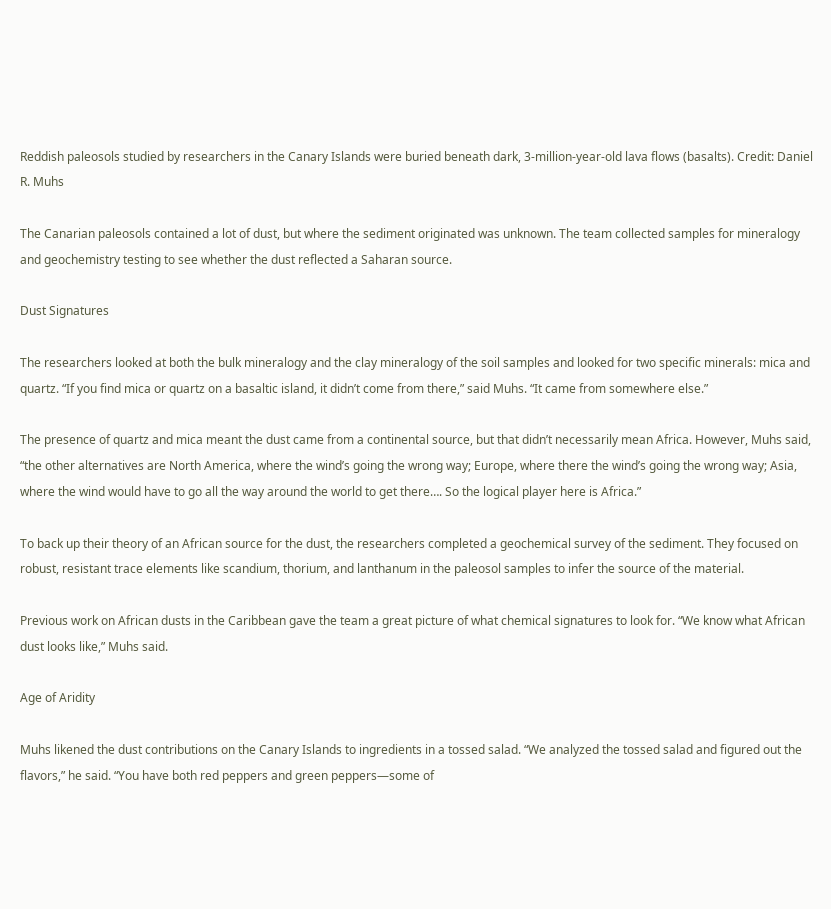Reddish paleosols studied by researchers in the Canary Islands were buried beneath dark, 3-million-year-old lava flows (basalts). Credit: Daniel R. Muhs

The Canarian paleosols contained a lot of dust, but where the sediment originated was unknown. The team collected samples for mineralogy and geochemistry testing to see whether the dust reflected a Saharan source.

Dust Signatures

The researchers looked at both the bulk mineralogy and the clay mineralogy of the soil samples and looked for two specific minerals: mica and quartz. “If you find mica or quartz on a basaltic island, it didn’t come from there,” said Muhs. “It came from somewhere else.”

The presence of quartz and mica meant the dust came from a continental source, but that didn’t necessarily mean Africa. However, Muhs said, “the other alternatives are North America, where the wind’s going the wrong way; Europe, where there the wind’s going the wrong way; Asia, where the wind would have to go all the way around the world to get there…. So the logical player here is Africa.”

To back up their theory of an African source for the dust, the researchers completed a geochemical survey of the sediment. They focused on robust, resistant trace elements like scandium, thorium, and lanthanum in the paleosol samples to infer the source of the material.

Previous work on African dusts in the Caribbean gave the team a great picture of what chemical signatures to look for. “We know what African dust looks like,” Muhs said.

Age of Aridity

Muhs likened the dust contributions on the Canary Islands to ingredients in a tossed salad. “We analyzed the tossed salad and figured out the flavors,” he said. “You have both red peppers and green peppers—some of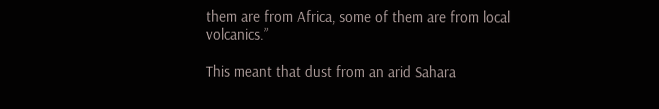them are from Africa, some of them are from local volcanics.”

This meant that dust from an arid Sahara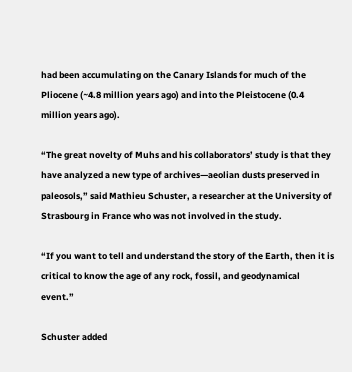had been accumulating on the Canary Islands for much of the Pliocene (~4.8 million years ago) and into the Pleistocene (0.4 million years ago).

“The great novelty of Muhs and his collaborators’ study is that they have analyzed a new type of archives—aeolian dusts preserved in paleosols,” said Mathieu Schuster, a researcher at the University of Strasbourg in France who was not involved in the study.

“If you want to tell and understand the story of the Earth, then it is critical to know the age of any rock, fossil, and geodynamical event.”

Schuster added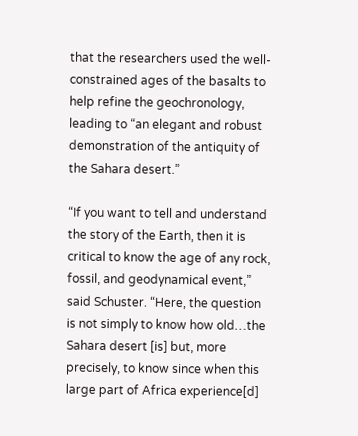that the researchers used the well-constrained ages of the basalts to help refine the geochronology, leading to “an elegant and robust demonstration of the antiquity of the Sahara desert.”

“If you want to tell and understand the story of the Earth, then it is critical to know the age of any rock, fossil, and geodynamical event,” said Schuster. “Here, the question is not simply to know how old…the Sahara desert [is] but, more precisely, to know since when this large part of Africa experience[d]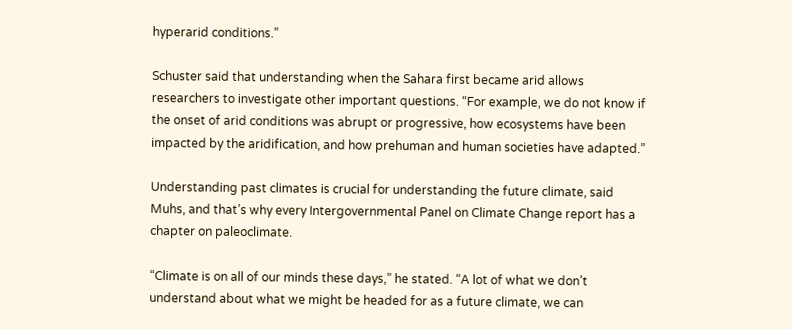hyperarid conditions.”

Schuster said that understanding when the Sahara first became arid allows researchers to investigate other important questions. “For example, we do not know if the onset of arid conditions was abrupt or progressive, how ecosystems have been impacted by the aridification, and how prehuman and human societies have adapted.”

Understanding past climates is crucial for understanding the future climate, said Muhs, and that’s why every Intergovernmental Panel on Climate Change report has a chapter on paleoclimate.

“Climate is on all of our minds these days,” he stated. “A lot of what we don’t understand about what we might be headed for as a future climate, we can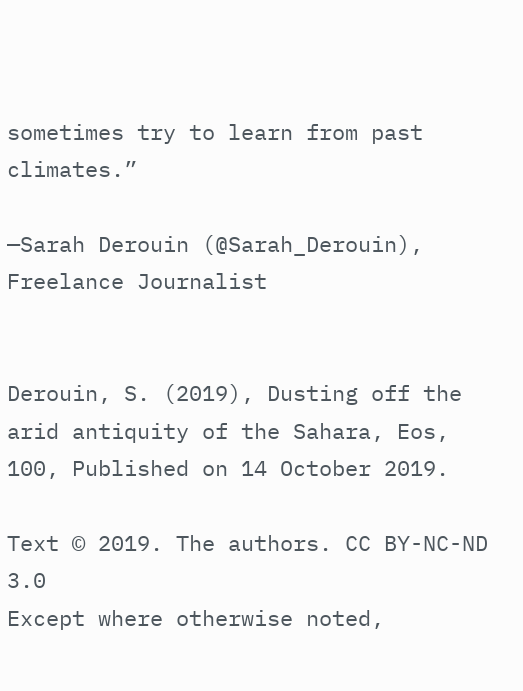sometimes try to learn from past climates.”

—Sarah Derouin (@Sarah_Derouin), Freelance Journalist


Derouin, S. (2019), Dusting off the arid antiquity of the Sahara, Eos, 100, Published on 14 October 2019.

Text © 2019. The authors. CC BY-NC-ND 3.0
Except where otherwise noted,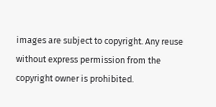images are subject to copyright. Any reuse without express permission from the copyright owner is prohibited.